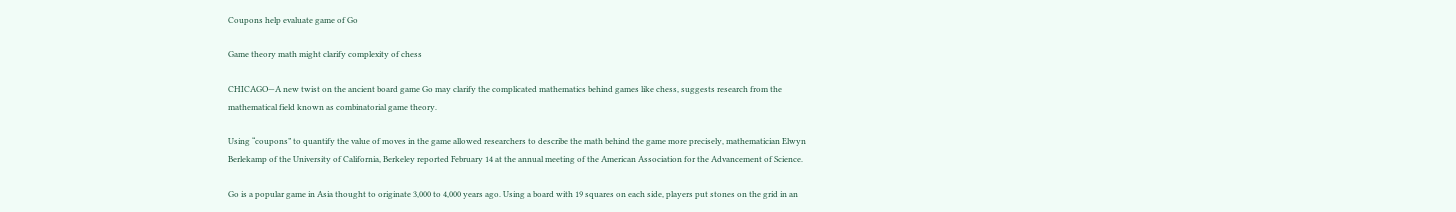Coupons help evaluate game of Go

Game theory math might clarify complexity of chess

CHICAGO—A new twist on the ancient board game Go may clarify the complicated mathematics behind games like chess, suggests research from the mathematical field known as combinatorial game theory.

Using “coupons” to quantify the value of moves in the game allowed researchers to describe the math behind the game more precisely, mathematician Elwyn Berlekamp of the University of California, Berkeley reported February 14 at the annual meeting of the American Association for the Advancement of Science.

Go is a popular game in Asia thought to originate 3,000 to 4,000 years ago. Using a board with 19 squares on each side, players put stones on the grid in an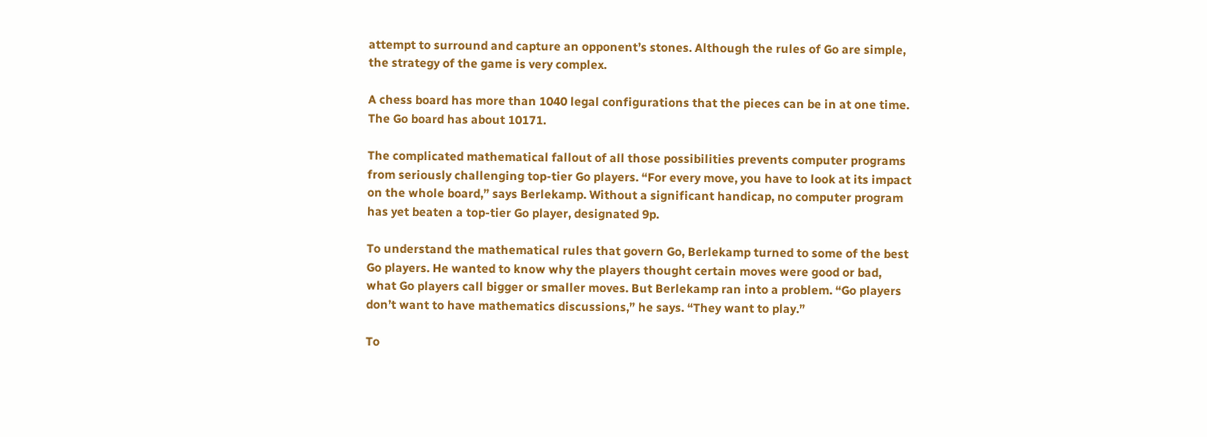attempt to surround and capture an opponent’s stones. Although the rules of Go are simple, the strategy of the game is very complex.

A chess board has more than 1040 legal configurations that the pieces can be in at one time. The Go board has about 10171.

The complicated mathematical fallout of all those possibilities prevents computer programs from seriously challenging top-tier Go players. “For every move, you have to look at its impact on the whole board,” says Berlekamp. Without a significant handicap, no computer program has yet beaten a top-tier Go player, designated 9p.

To understand the mathematical rules that govern Go, Berlekamp turned to some of the best Go players. He wanted to know why the players thought certain moves were good or bad, what Go players call bigger or smaller moves. But Berlekamp ran into a problem. “Go players don’t want to have mathematics discussions,” he says. “They want to play.”

To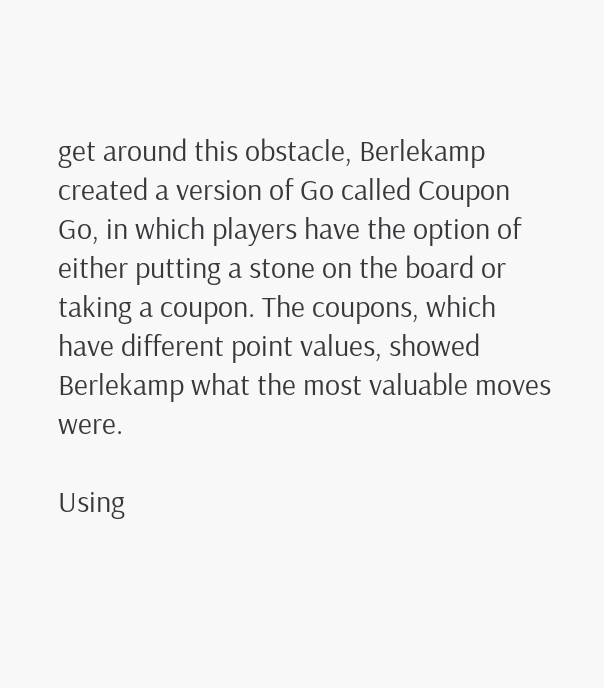get around this obstacle, Berlekamp created a version of Go called Coupon Go, in which players have the option of either putting a stone on the board or taking a coupon. The coupons, which have different point values, showed Berlekamp what the most valuable moves were.

Using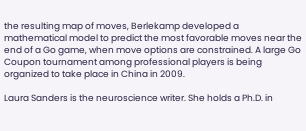the resulting map of moves, Berlekamp developed a mathematical model to predict the most favorable moves near the end of a Go game, when move options are constrained. A large Go Coupon tournament among professional players is being organized to take place in China in 2009.

Laura Sanders is the neuroscience writer. She holds a Ph.D. in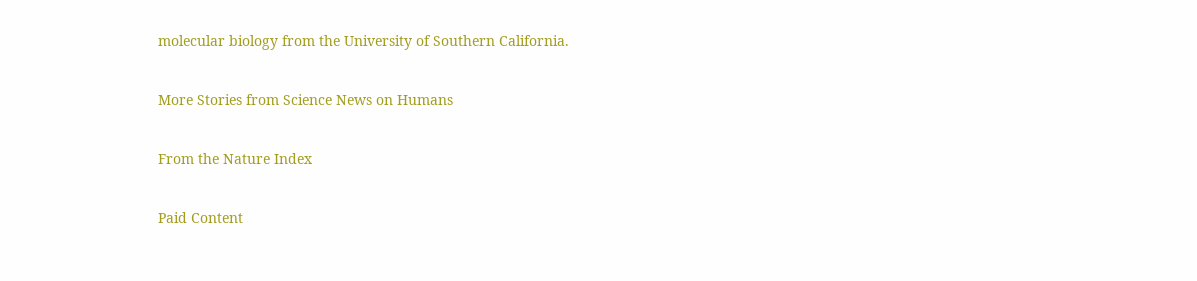molecular biology from the University of Southern California.

More Stories from Science News on Humans

From the Nature Index

Paid Content